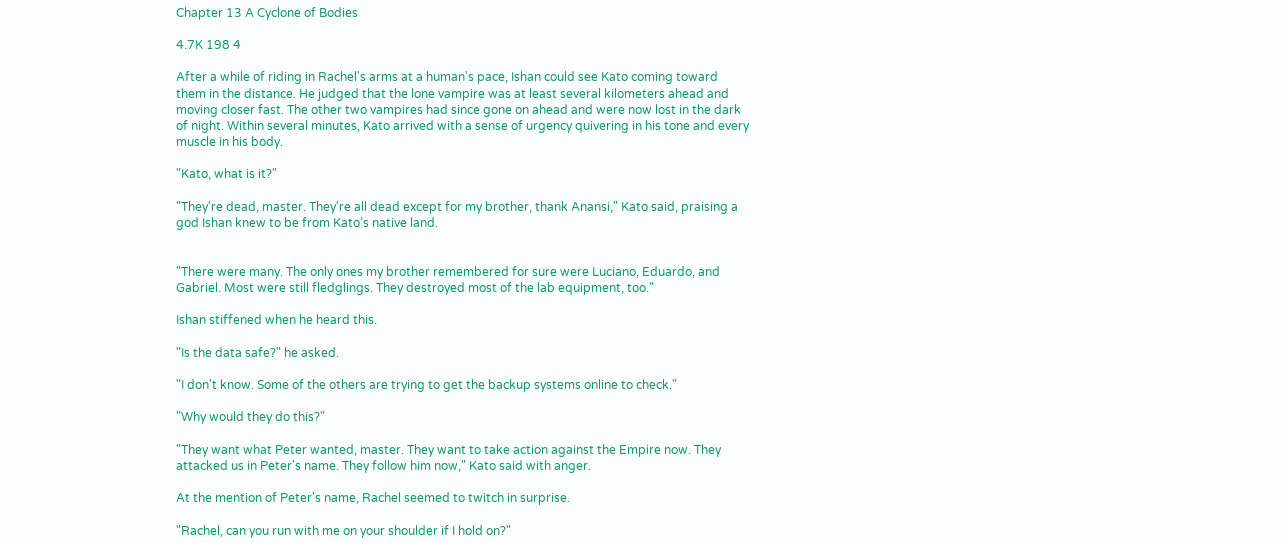Chapter 13 A Cyclone of Bodies

4.7K 198 4

After a while of riding in Rachel's arms at a human's pace, Ishan could see Kato coming toward them in the distance. He judged that the lone vampire was at least several kilometers ahead and moving closer fast. The other two vampires had since gone on ahead and were now lost in the dark of night. Within several minutes, Kato arrived with a sense of urgency quivering in his tone and every muscle in his body.

"Kato, what is it?"

"They're dead, master. They're all dead except for my brother, thank Anansi," Kato said, praising a god Ishan knew to be from Kato’s native land.


"There were many. The only ones my brother remembered for sure were Luciano, Eduardo, and Gabriel. Most were still fledglings. They destroyed most of the lab equipment, too."

Ishan stiffened when he heard this.

"Is the data safe?" he asked.

"I don't know. Some of the others are trying to get the backup systems online to check."

"Why would they do this?"

"They want what Peter wanted, master. They want to take action against the Empire now. They attacked us in Peter's name. They follow him now," Kato said with anger.

At the mention of Peter's name, Rachel seemed to twitch in surprise.

"Rachel, can you run with me on your shoulder if I hold on?"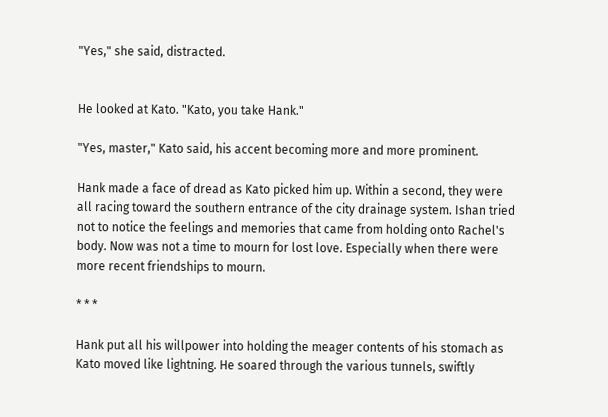"Yes," she said, distracted.


He looked at Kato. "Kato, you take Hank."

"Yes, master," Kato said, his accent becoming more and more prominent.

Hank made a face of dread as Kato picked him up. Within a second, they were all racing toward the southern entrance of the city drainage system. Ishan tried not to notice the feelings and memories that came from holding onto Rachel's body. Now was not a time to mourn for lost love. Especially when there were more recent friendships to mourn.

* * *

Hank put all his willpower into holding the meager contents of his stomach as Kato moved like lightning. He soared through the various tunnels, swiftly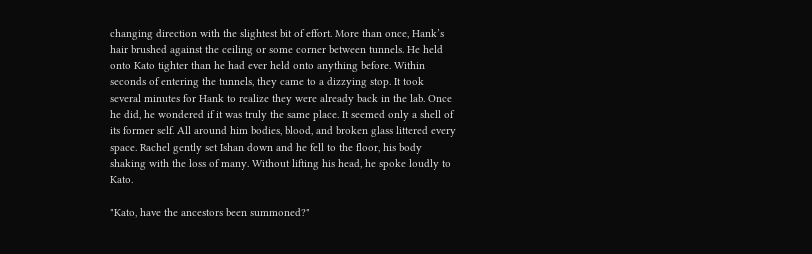changing direction with the slightest bit of effort. More than once, Hank’s hair brushed against the ceiling or some corner between tunnels. He held onto Kato tighter than he had ever held onto anything before. Within seconds of entering the tunnels, they came to a dizzying stop. It took several minutes for Hank to realize they were already back in the lab. Once he did, he wondered if it was truly the same place. It seemed only a shell of its former self. All around him bodies, blood, and broken glass littered every space. Rachel gently set Ishan down and he fell to the floor, his body shaking with the loss of many. Without lifting his head, he spoke loudly to Kato.

"Kato, have the ancestors been summoned?"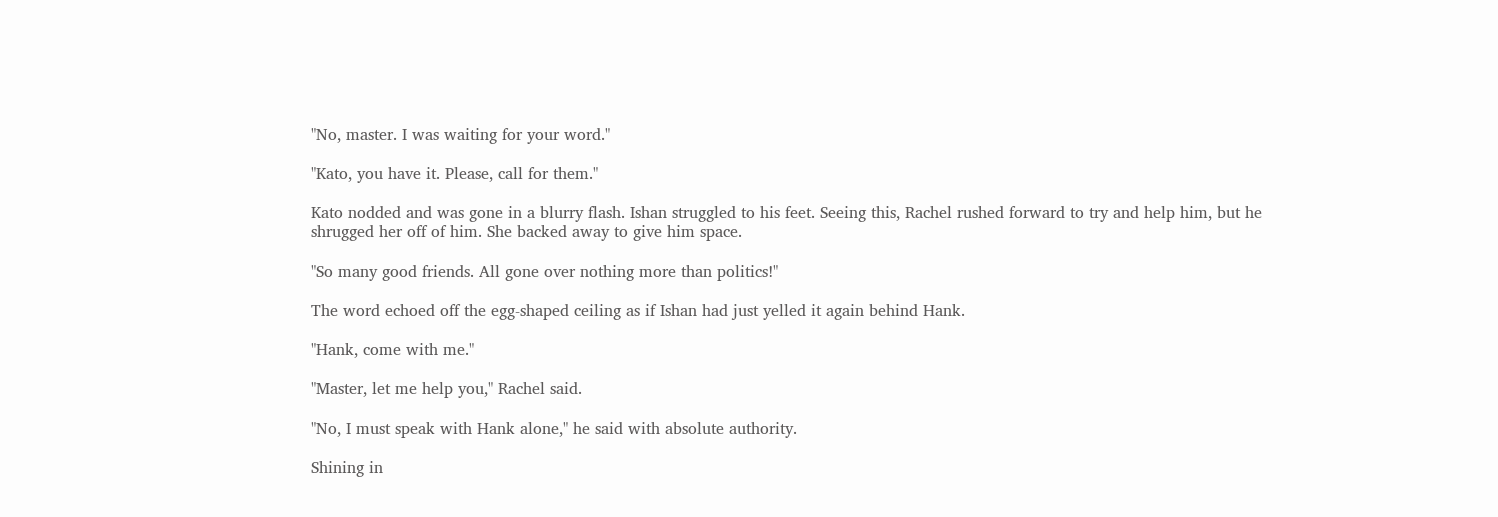"No, master. I was waiting for your word."

"Kato, you have it. Please, call for them."

Kato nodded and was gone in a blurry flash. Ishan struggled to his feet. Seeing this, Rachel rushed forward to try and help him, but he shrugged her off of him. She backed away to give him space.

"So many good friends. All gone over nothing more than politics!"

The word echoed off the egg-shaped ceiling as if Ishan had just yelled it again behind Hank.

"Hank, come with me."

"Master, let me help you," Rachel said.

"No, I must speak with Hank alone," he said with absolute authority.

Shining in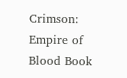Crimson: Empire of Blood Book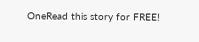OneRead this story for FREE!